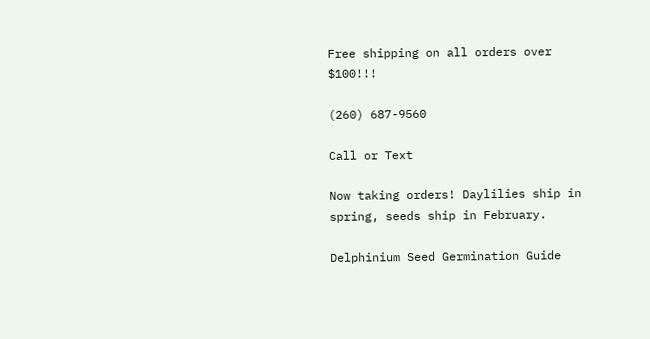Free shipping on all orders over $100!!!

(260) 687-9560

Call or Text

Now taking orders! Daylilies ship in spring, seeds ship in February.

Delphinium Seed Germination Guide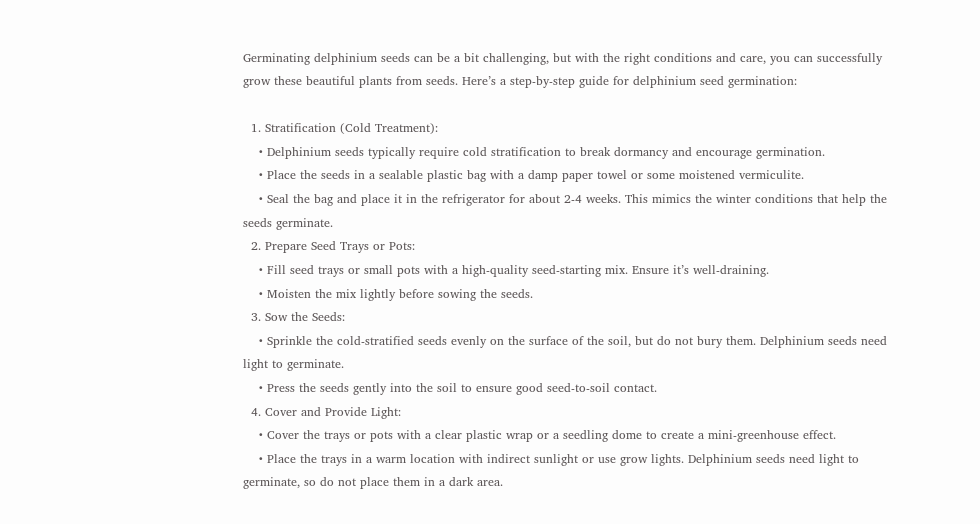Germinating delphinium seeds can be a bit challenging, but with the right conditions and care, you can successfully grow these beautiful plants from seeds. Here’s a step-by-step guide for delphinium seed germination:

  1. Stratification (Cold Treatment):
    • Delphinium seeds typically require cold stratification to break dormancy and encourage germination.
    • Place the seeds in a sealable plastic bag with a damp paper towel or some moistened vermiculite.
    • Seal the bag and place it in the refrigerator for about 2-4 weeks. This mimics the winter conditions that help the seeds germinate.
  2. Prepare Seed Trays or Pots:
    • Fill seed trays or small pots with a high-quality seed-starting mix. Ensure it’s well-draining.
    • Moisten the mix lightly before sowing the seeds.
  3. Sow the Seeds:
    • Sprinkle the cold-stratified seeds evenly on the surface of the soil, but do not bury them. Delphinium seeds need light to germinate.
    • Press the seeds gently into the soil to ensure good seed-to-soil contact.
  4. Cover and Provide Light:
    • Cover the trays or pots with a clear plastic wrap or a seedling dome to create a mini-greenhouse effect.
    • Place the trays in a warm location with indirect sunlight or use grow lights. Delphinium seeds need light to germinate, so do not place them in a dark area.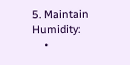5. Maintain Humidity:
    •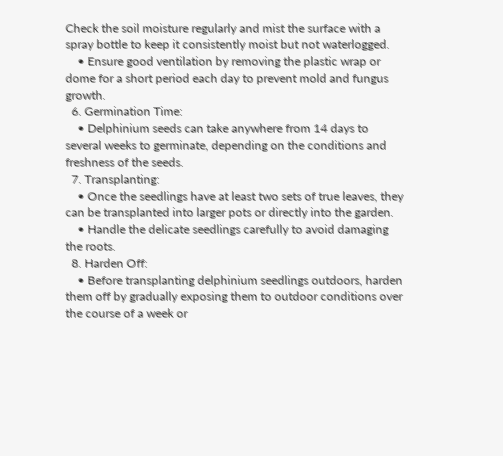Check the soil moisture regularly and mist the surface with a spray bottle to keep it consistently moist but not waterlogged.
    • Ensure good ventilation by removing the plastic wrap or dome for a short period each day to prevent mold and fungus growth.
  6. Germination Time:
    • Delphinium seeds can take anywhere from 14 days to several weeks to germinate, depending on the conditions and freshness of the seeds.
  7. Transplanting:
    • Once the seedlings have at least two sets of true leaves, they can be transplanted into larger pots or directly into the garden.
    • Handle the delicate seedlings carefully to avoid damaging the roots.
  8. Harden Off:
    • Before transplanting delphinium seedlings outdoors, harden them off by gradually exposing them to outdoor conditions over the course of a week or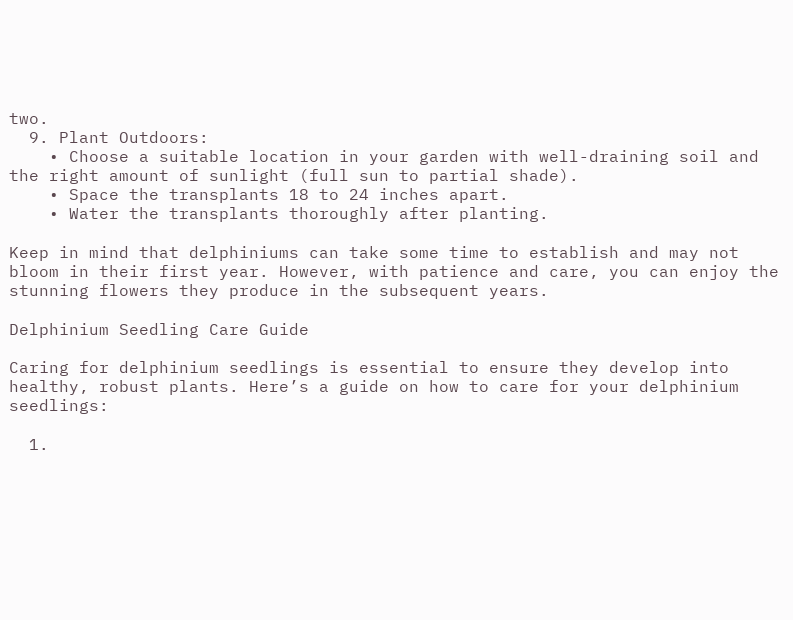two.
  9. Plant Outdoors:
    • Choose a suitable location in your garden with well-draining soil and the right amount of sunlight (full sun to partial shade).
    • Space the transplants 18 to 24 inches apart.
    • Water the transplants thoroughly after planting.

Keep in mind that delphiniums can take some time to establish and may not bloom in their first year. However, with patience and care, you can enjoy the stunning flowers they produce in the subsequent years.

Delphinium Seedling Care Guide

Caring for delphinium seedlings is essential to ensure they develop into healthy, robust plants. Here’s a guide on how to care for your delphinium seedlings:

  1.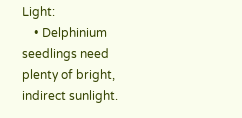Light:
    • Delphinium seedlings need plenty of bright, indirect sunlight.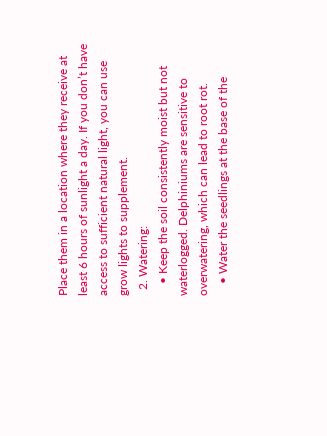Place them in a location where they receive at least 6 hours of sunlight a day. If you don’t have access to sufficient natural light, you can use grow lights to supplement.
  2. Watering:
    • Keep the soil consistently moist but not waterlogged. Delphiniums are sensitive to overwatering, which can lead to root rot.
    • Water the seedlings at the base of the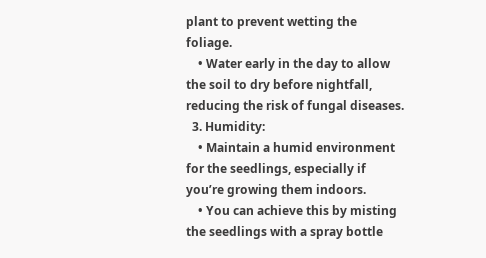plant to prevent wetting the foliage.
    • Water early in the day to allow the soil to dry before nightfall, reducing the risk of fungal diseases.
  3. Humidity:
    • Maintain a humid environment for the seedlings, especially if you’re growing them indoors.
    • You can achieve this by misting the seedlings with a spray bottle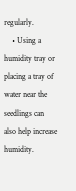regularly.
    • Using a humidity tray or placing a tray of water near the seedlings can also help increase humidity.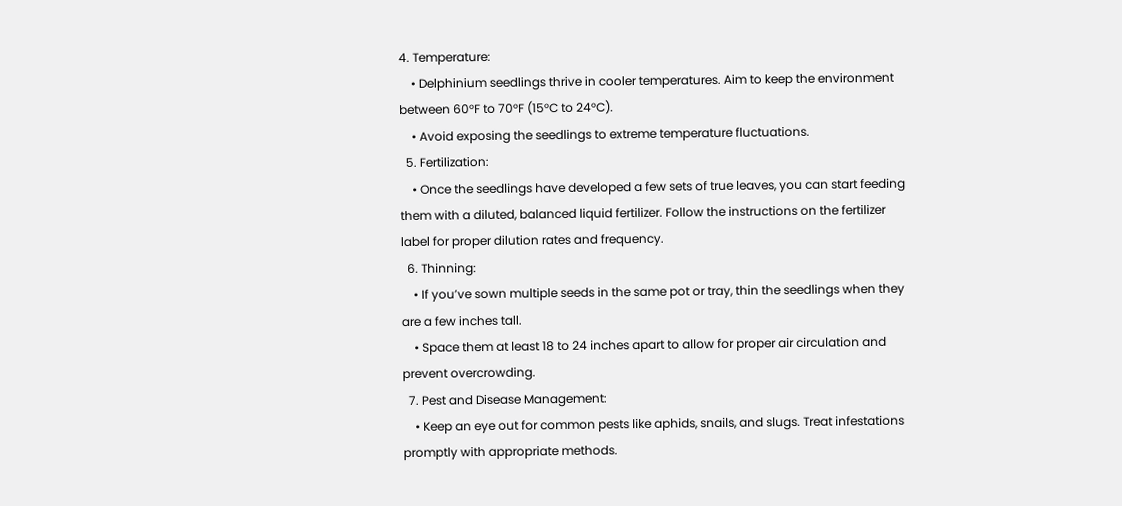4. Temperature:
    • Delphinium seedlings thrive in cooler temperatures. Aim to keep the environment between 60°F to 70°F (15°C to 24°C).
    • Avoid exposing the seedlings to extreme temperature fluctuations.
  5. Fertilization:
    • Once the seedlings have developed a few sets of true leaves, you can start feeding them with a diluted, balanced liquid fertilizer. Follow the instructions on the fertilizer label for proper dilution rates and frequency.
  6. Thinning:
    • If you’ve sown multiple seeds in the same pot or tray, thin the seedlings when they are a few inches tall.
    • Space them at least 18 to 24 inches apart to allow for proper air circulation and prevent overcrowding.
  7. Pest and Disease Management:
    • Keep an eye out for common pests like aphids, snails, and slugs. Treat infestations promptly with appropriate methods.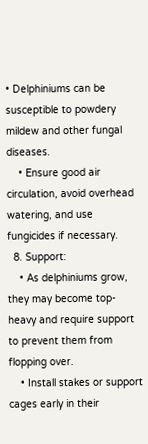• Delphiniums can be susceptible to powdery mildew and other fungal diseases.
    • Ensure good air circulation, avoid overhead watering, and use fungicides if necessary.
  8. Support:
    • As delphiniums grow, they may become top-heavy and require support to prevent them from flopping over.
    • Install stakes or support cages early in their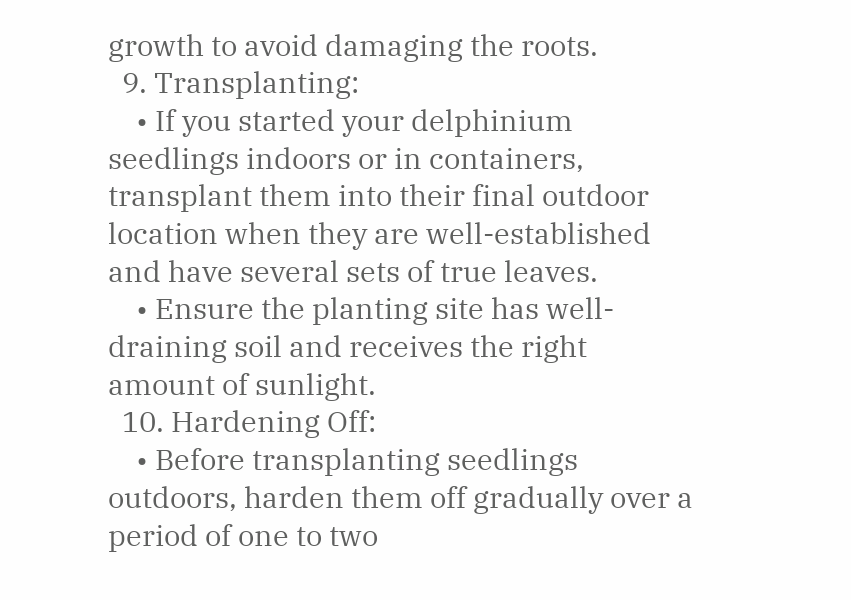growth to avoid damaging the roots.
  9. Transplanting:
    • If you started your delphinium seedlings indoors or in containers, transplant them into their final outdoor location when they are well-established and have several sets of true leaves.
    • Ensure the planting site has well-draining soil and receives the right amount of sunlight.
  10. Hardening Off:
    • Before transplanting seedlings outdoors, harden them off gradually over a period of one to two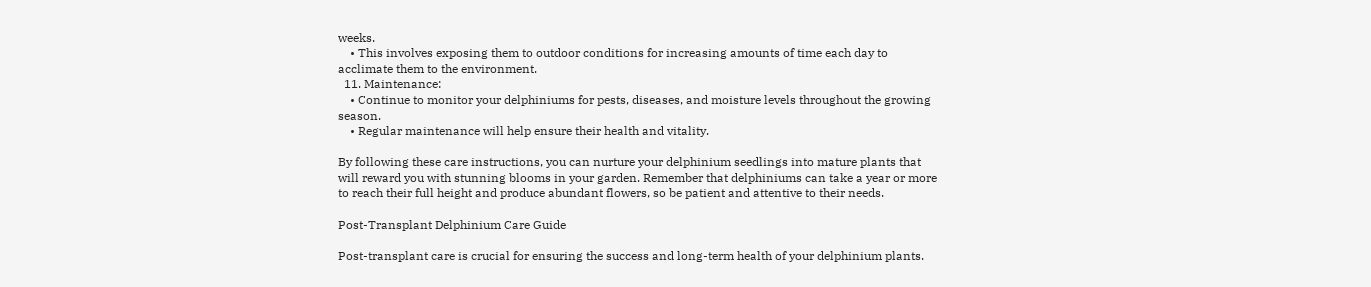weeks.
    • This involves exposing them to outdoor conditions for increasing amounts of time each day to acclimate them to the environment.
  11. Maintenance:
    • Continue to monitor your delphiniums for pests, diseases, and moisture levels throughout the growing season.
    • Regular maintenance will help ensure their health and vitality.

By following these care instructions, you can nurture your delphinium seedlings into mature plants that will reward you with stunning blooms in your garden. Remember that delphiniums can take a year or more to reach their full height and produce abundant flowers, so be patient and attentive to their needs.

Post-Transplant Delphinium Care Guide

Post-transplant care is crucial for ensuring the success and long-term health of your delphinium plants.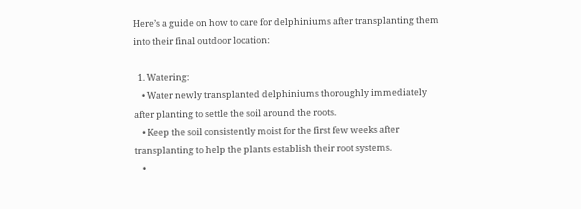Here’s a guide on how to care for delphiniums after transplanting them into their final outdoor location:

  1. Watering:
    • Water newly transplanted delphiniums thoroughly immediately after planting to settle the soil around the roots.
    • Keep the soil consistently moist for the first few weeks after transplanting to help the plants establish their root systems.
    •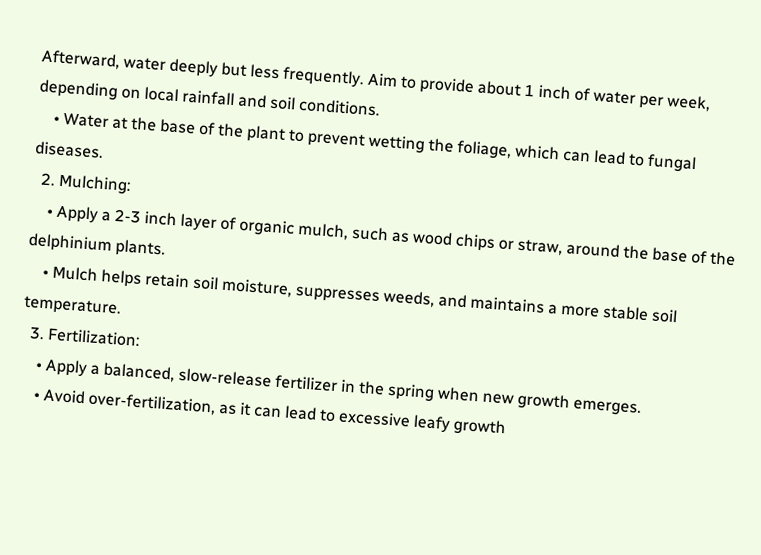Afterward, water deeply but less frequently. Aim to provide about 1 inch of water per week, depending on local rainfall and soil conditions.
    • Water at the base of the plant to prevent wetting the foliage, which can lead to fungal diseases.
  2. Mulching:
    • Apply a 2-3 inch layer of organic mulch, such as wood chips or straw, around the base of the delphinium plants.
    • Mulch helps retain soil moisture, suppresses weeds, and maintains a more stable soil temperature.
  3. Fertilization:
    • Apply a balanced, slow-release fertilizer in the spring when new growth emerges.
    • Avoid over-fertilization, as it can lead to excessive leafy growth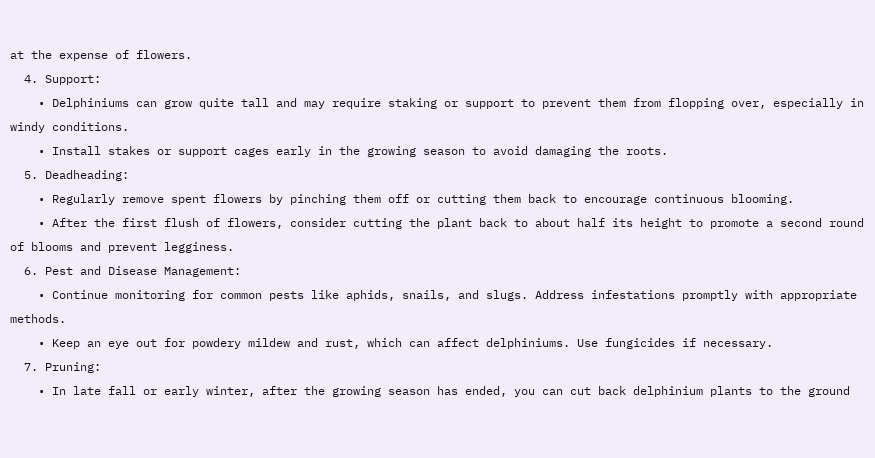at the expense of flowers.
  4. Support:
    • Delphiniums can grow quite tall and may require staking or support to prevent them from flopping over, especially in windy conditions.
    • Install stakes or support cages early in the growing season to avoid damaging the roots.
  5. Deadheading:
    • Regularly remove spent flowers by pinching them off or cutting them back to encourage continuous blooming.
    • After the first flush of flowers, consider cutting the plant back to about half its height to promote a second round of blooms and prevent legginess.
  6. Pest and Disease Management:
    • Continue monitoring for common pests like aphids, snails, and slugs. Address infestations promptly with appropriate methods.
    • Keep an eye out for powdery mildew and rust, which can affect delphiniums. Use fungicides if necessary.
  7. Pruning:
    • In late fall or early winter, after the growing season has ended, you can cut back delphinium plants to the ground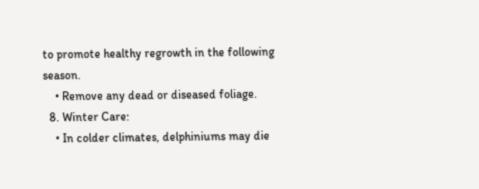to promote healthy regrowth in the following season.
    • Remove any dead or diseased foliage.
  8. Winter Care:
    • In colder climates, delphiniums may die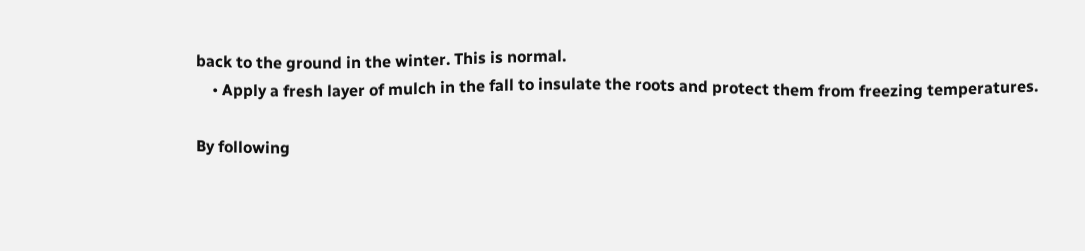back to the ground in the winter. This is normal.
    • Apply a fresh layer of mulch in the fall to insulate the roots and protect them from freezing temperatures.

By following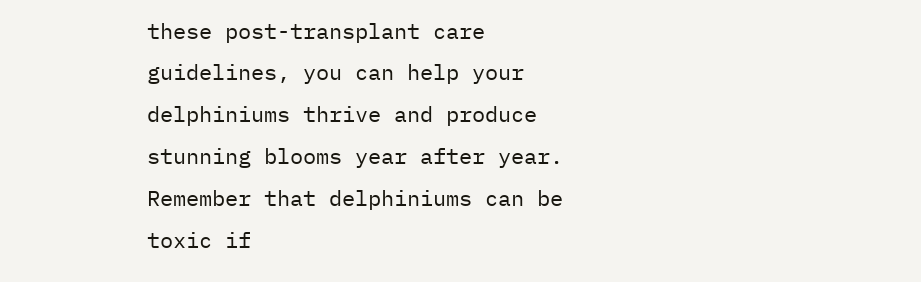these post-transplant care guidelines, you can help your delphiniums thrive and produce stunning blooms year after year. Remember that delphiniums can be toxic if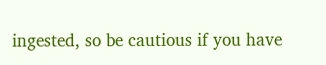ingested, so be cautious if you have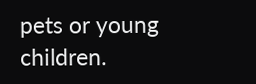pets or young children.